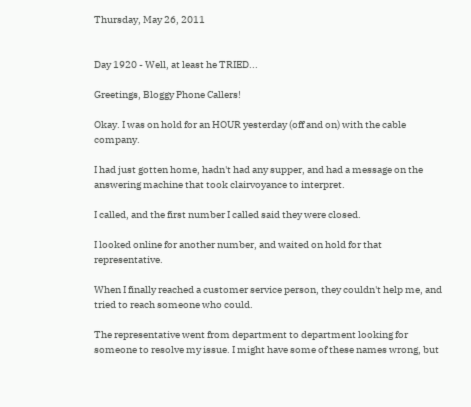Thursday, May 26, 2011


Day 1920 - Well, at least he TRIED...

Greetings, Bloggy Phone Callers!

Okay. I was on hold for an HOUR yesterday (off and on) with the cable company.

I had just gotten home, hadn't had any supper, and had a message on the answering machine that took clairvoyance to interpret.

I called, and the first number I called said they were closed.

I looked online for another number, and waited on hold for that representative.

When I finally reached a customer service person, they couldn't help me, and tried to reach someone who could.

The representative went from department to department looking for someone to resolve my issue. I might have some of these names wrong, but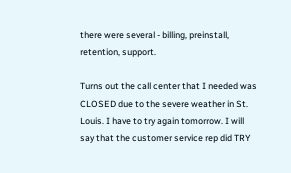there were several - billing, preinstall, retention, support.

Turns out the call center that I needed was CLOSED due to the severe weather in St. Louis. I have to try again tomorrow. I will say that the customer service rep did TRY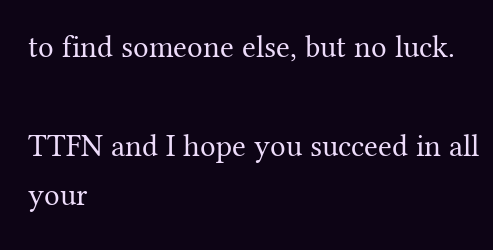to find someone else, but no luck.

TTFN and I hope you succeed in all your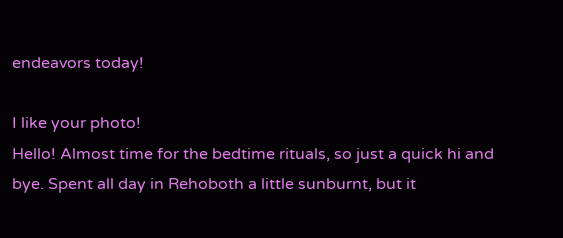endeavors today!

I like your photo!
Hello! Almost time for the bedtime rituals, so just a quick hi and bye. Spent all day in Rehoboth a little sunburnt, but it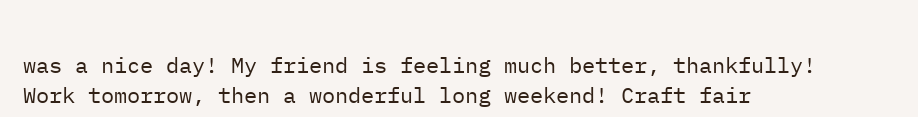was a nice day! My friend is feeling much better, thankfully! Work tomorrow, then a wonderful long weekend! Craft fair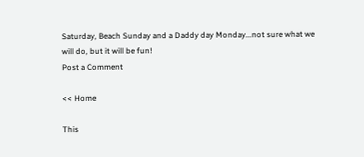Saturday, Beach Sunday and a Daddy day Monday...not sure what we will do, but it will be fun!
Post a Comment

<< Home

This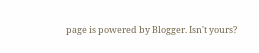page is powered by Blogger. Isn't yours?